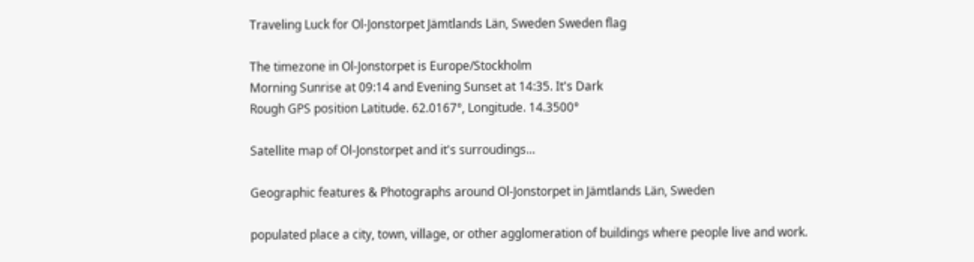Traveling Luck for Ol-Jonstorpet Jämtlands Län, Sweden Sweden flag

The timezone in Ol-Jonstorpet is Europe/Stockholm
Morning Sunrise at 09:14 and Evening Sunset at 14:35. It's Dark
Rough GPS position Latitude. 62.0167°, Longitude. 14.3500°

Satellite map of Ol-Jonstorpet and it's surroudings...

Geographic features & Photographs around Ol-Jonstorpet in Jämtlands Län, Sweden

populated place a city, town, village, or other agglomeration of buildings where people live and work.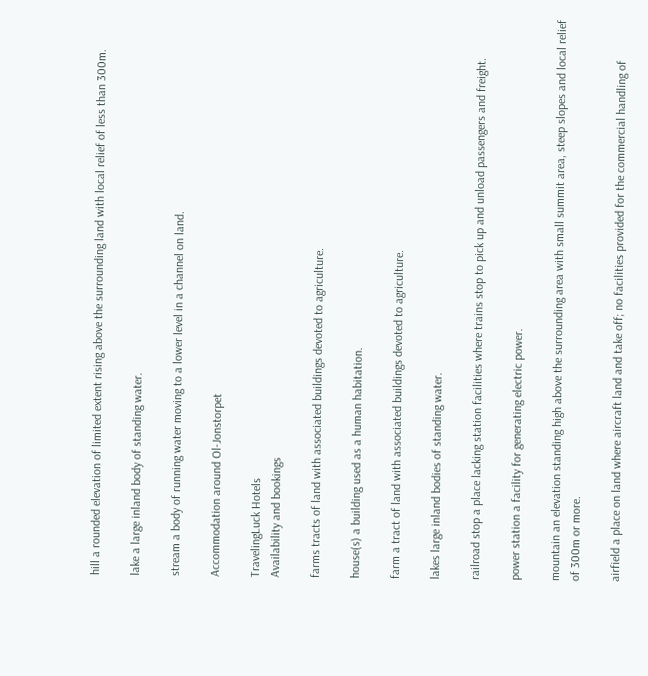hill a rounded elevation of limited extent rising above the surrounding land with local relief of less than 300m.

lake a large inland body of standing water.

stream a body of running water moving to a lower level in a channel on land.

Accommodation around Ol-Jonstorpet

TravelingLuck Hotels
Availability and bookings

farms tracts of land with associated buildings devoted to agriculture.

house(s) a building used as a human habitation.

farm a tract of land with associated buildings devoted to agriculture.

lakes large inland bodies of standing water.

railroad stop a place lacking station facilities where trains stop to pick up and unload passengers and freight.

power station a facility for generating electric power.

mountain an elevation standing high above the surrounding area with small summit area, steep slopes and local relief of 300m or more.

airfield a place on land where aircraft land and take off; no facilities provided for the commercial handling of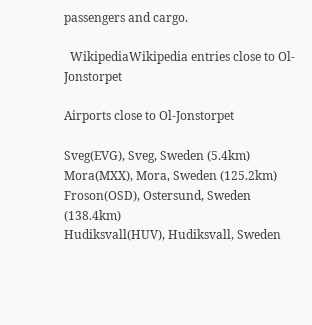passengers and cargo.

  WikipediaWikipedia entries close to Ol-Jonstorpet

Airports close to Ol-Jonstorpet

Sveg(EVG), Sveg, Sweden (5.4km)
Mora(MXX), Mora, Sweden (125.2km)
Froson(OSD), Ostersund, Sweden (138.4km)
Hudiksvall(HUV), Hudiksvall, Sweden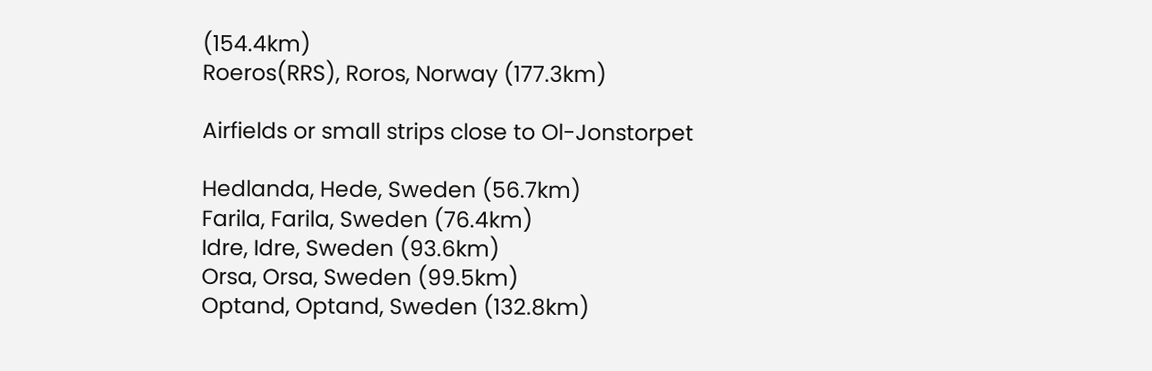(154.4km)
Roeros(RRS), Roros, Norway (177.3km)

Airfields or small strips close to Ol-Jonstorpet

Hedlanda, Hede, Sweden (56.7km)
Farila, Farila, Sweden (76.4km)
Idre, Idre, Sweden (93.6km)
Orsa, Orsa, Sweden (99.5km)
Optand, Optand, Sweden (132.8km)